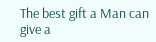The best gift a Man can give a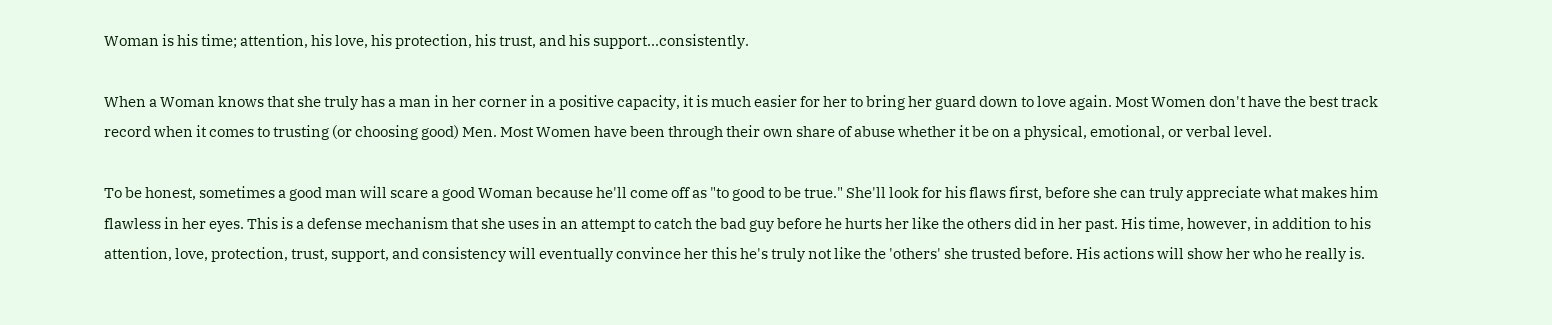Woman is his time; attention, his love, his protection, his trust, and his support...consistently.

When a Woman knows that she truly has a man in her corner in a positive capacity, it is much easier for her to bring her guard down to love again. Most Women don't have the best track record when it comes to trusting (or choosing good) Men. Most Women have been through their own share of abuse whether it be on a physical, emotional, or verbal level.

To be honest, sometimes a good man will scare a good Woman because he'll come off as "to good to be true." She'll look for his flaws first, before she can truly appreciate what makes him flawless in her eyes. This is a defense mechanism that she uses in an attempt to catch the bad guy before he hurts her like the others did in her past. His time, however, in addition to his attention, love, protection, trust, support, and consistency will eventually convince her this he's truly not like the 'others' she trusted before. His actions will show her who he really is.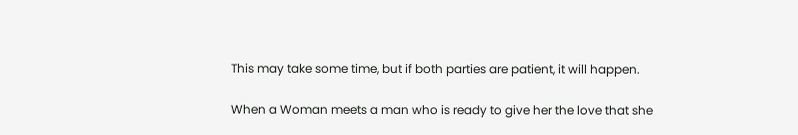This may take some time, but if both parties are patient, it will happen.

When a Woman meets a man who is ready to give her the love that she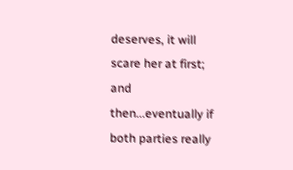deserves, it will scare her at first; and then...eventually if both parties really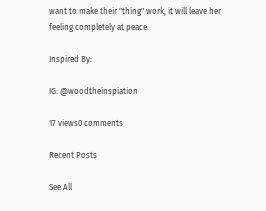want to make their "thing" work, it will leave her feeling completely at peace.

Inspired By:

IG: @woodtheinspiation

17 views0 comments

Recent Posts

See All